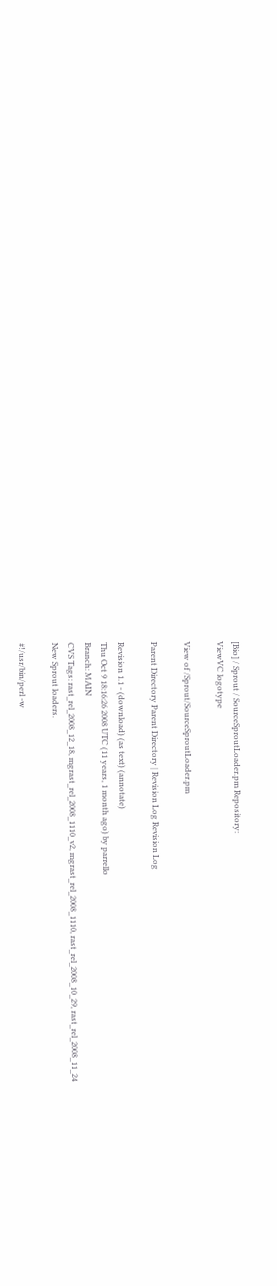[Bio] / Sprout / SourceSproutLoader.pm Repository:
ViewVC logotype

View of /Sprout/SourceSproutLoader.pm

Parent Directory Parent Directory | Revision Log Revision Log

Revision 1.1 - (download) (as text) (annotate)
Thu Oct 9 18:16:26 2008 UTC (11 years, 1 month ago) by parrello
Branch: MAIN
CVS Tags: rast_rel_2008_12_18, mgrast_rel_2008_1110_v2, mgrast_rel_2008_1110, rast_rel_2008_10_29, rast_rel_2008_11_24
New Sprout loaders.

#!/usr/bin/perl -w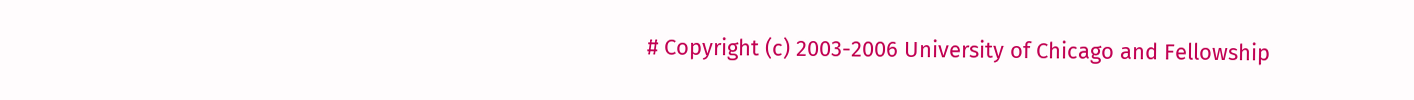# Copyright (c) 2003-2006 University of Chicago and Fellowship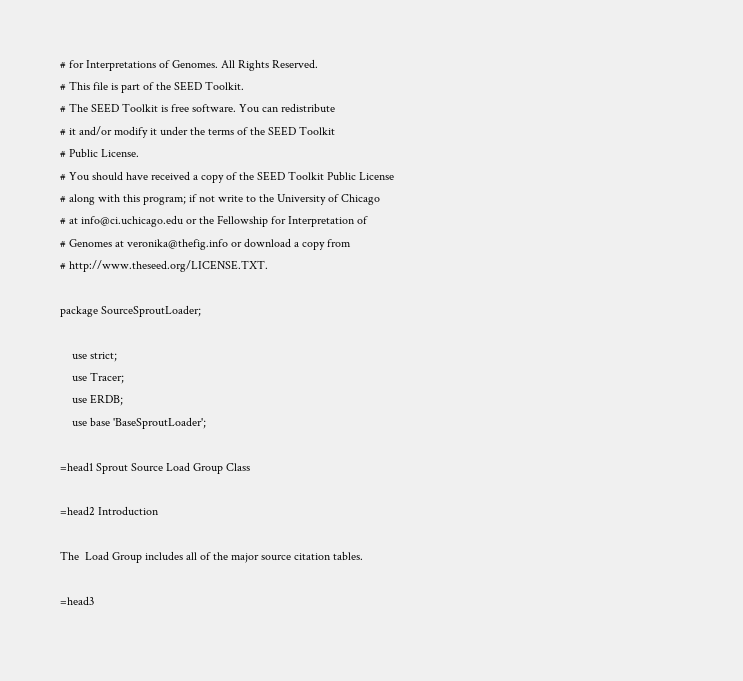# for Interpretations of Genomes. All Rights Reserved.
# This file is part of the SEED Toolkit.
# The SEED Toolkit is free software. You can redistribute
# it and/or modify it under the terms of the SEED Toolkit
# Public License.
# You should have received a copy of the SEED Toolkit Public License
# along with this program; if not write to the University of Chicago
# at info@ci.uchicago.edu or the Fellowship for Interpretation of
# Genomes at veronika@thefig.info or download a copy from
# http://www.theseed.org/LICENSE.TXT.

package SourceSproutLoader;

    use strict;
    use Tracer;
    use ERDB;
    use base 'BaseSproutLoader';

=head1 Sprout Source Load Group Class

=head2 Introduction

The  Load Group includes all of the major source citation tables.

=head3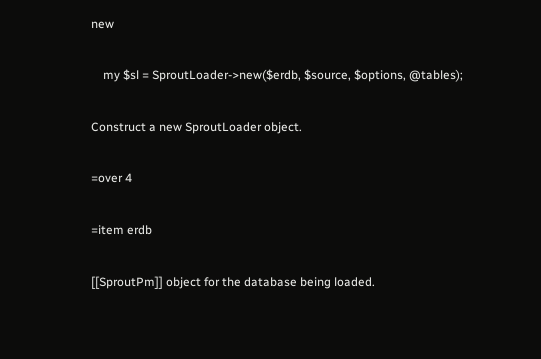new

    my $sl = SproutLoader->new($erdb, $source, $options, @tables);

Construct a new SproutLoader object.

=over 4

=item erdb

[[SproutPm]] object for the database being loaded.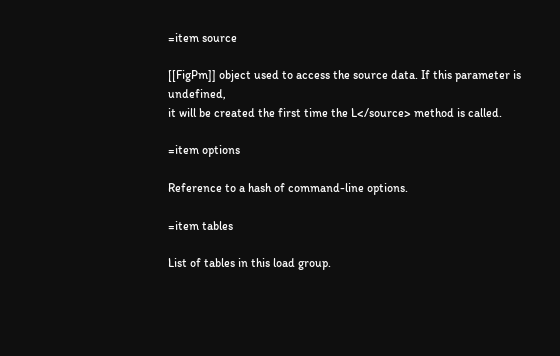=item source

[[FigPm]] object used to access the source data. If this parameter is undefined,
it will be created the first time the L</source> method is called.

=item options

Reference to a hash of command-line options.

=item tables

List of tables in this load group.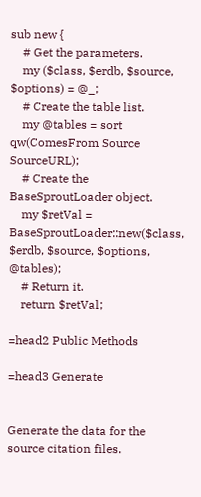sub new {
    # Get the parameters.
    my ($class, $erdb, $source, $options) = @_;
    # Create the table list.
    my @tables = sort qw(ComesFrom Source SourceURL);
    # Create the BaseSproutLoader object.
    my $retVal = BaseSproutLoader::new($class, $erdb, $source, $options, @tables);
    # Return it.
    return $retVal;

=head2 Public Methods

=head3 Generate


Generate the data for the source citation files.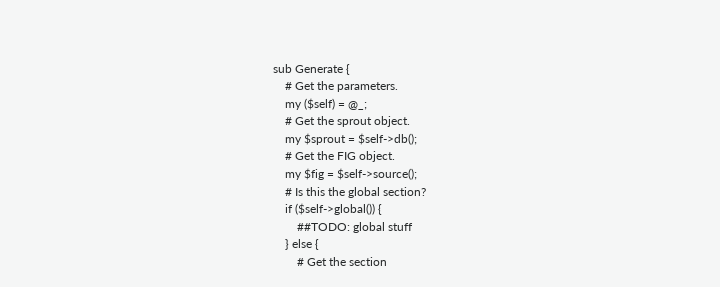sub Generate {
    # Get the parameters.
    my ($self) = @_;
    # Get the sprout object.
    my $sprout = $self->db();
    # Get the FIG object.
    my $fig = $self->source();
    # Is this the global section?
    if ($self->global()) {
        ##TODO: global stuff
    } else {
        # Get the section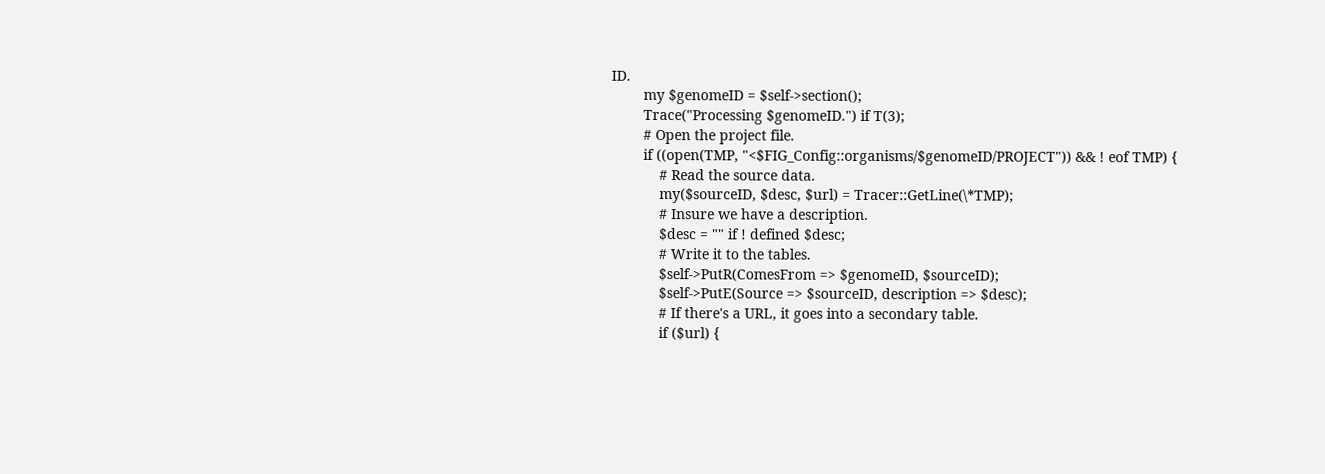ID.
        my $genomeID = $self->section();
        Trace("Processing $genomeID.") if T(3);
        # Open the project file.
        if ((open(TMP, "<$FIG_Config::organisms/$genomeID/PROJECT")) && ! eof TMP) {
            # Read the source data.
            my($sourceID, $desc, $url) = Tracer::GetLine(\*TMP);
            # Insure we have a description.
            $desc = "" if ! defined $desc;
            # Write it to the tables.
            $self->PutR(ComesFrom => $genomeID, $sourceID);
            $self->PutE(Source => $sourceID, description => $desc);
            # If there's a URL, it goes into a secondary table.
            if ($url) {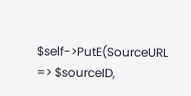$self->PutE(SourceURL => $sourceID,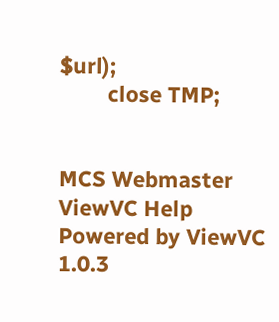$url);
        close TMP;


MCS Webmaster
ViewVC Help
Powered by ViewVC 1.0.3